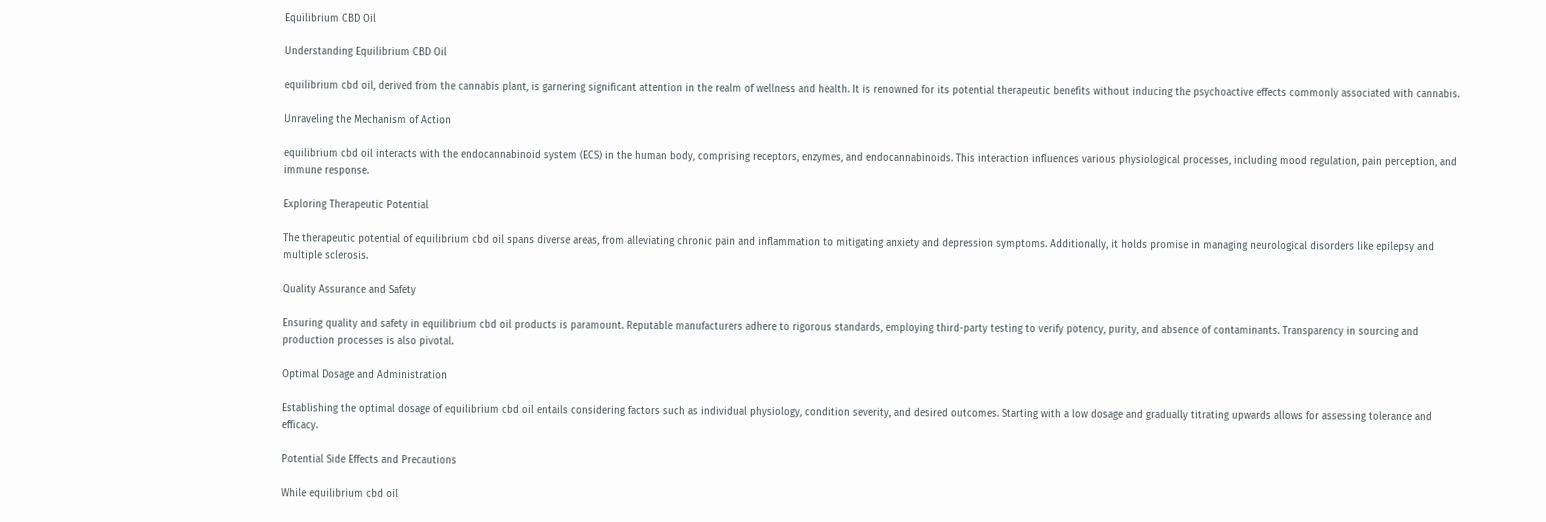Equilibrium CBD Oil

Understanding Equilibrium CBD Oil

equilibrium cbd oil, derived from the cannabis plant, is garnering significant attention in the realm of wellness and health. It is renowned for its potential therapeutic benefits without inducing the psychoactive effects commonly associated with cannabis.

Unraveling the Mechanism of Action

equilibrium cbd oil interacts with the endocannabinoid system (ECS) in the human body, comprising receptors, enzymes, and endocannabinoids. This interaction influences various physiological processes, including mood regulation, pain perception, and immune response.

Exploring Therapeutic Potential

The therapeutic potential of equilibrium cbd oil spans diverse areas, from alleviating chronic pain and inflammation to mitigating anxiety and depression symptoms. Additionally, it holds promise in managing neurological disorders like epilepsy and multiple sclerosis.

Quality Assurance and Safety

Ensuring quality and safety in equilibrium cbd oil products is paramount. Reputable manufacturers adhere to rigorous standards, employing third-party testing to verify potency, purity, and absence of contaminants. Transparency in sourcing and production processes is also pivotal.

Optimal Dosage and Administration

Establishing the optimal dosage of equilibrium cbd oil entails considering factors such as individual physiology, condition severity, and desired outcomes. Starting with a low dosage and gradually titrating upwards allows for assessing tolerance and efficacy.

Potential Side Effects and Precautions

While equilibrium cbd oil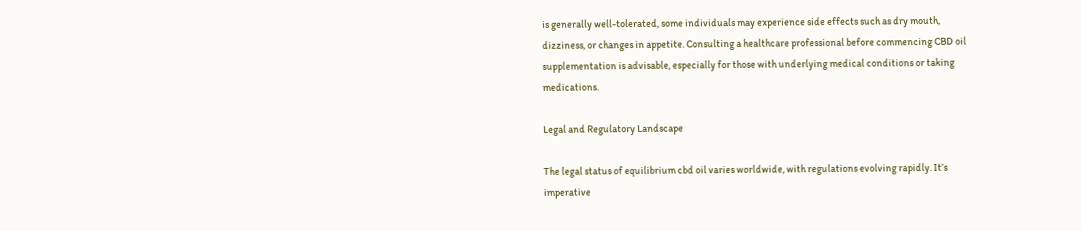is generally well-tolerated, some individuals may experience side effects such as dry mouth, dizziness, or changes in appetite. Consulting a healthcare professional before commencing CBD oil supplementation is advisable, especially for those with underlying medical conditions or taking medications.

Legal and Regulatory Landscape

The legal status of equilibrium cbd oil varies worldwide, with regulations evolving rapidly. It’s imperative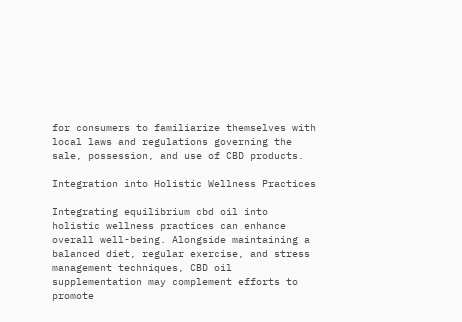for consumers to familiarize themselves with local laws and regulations governing the sale, possession, and use of CBD products.

Integration into Holistic Wellness Practices

Integrating equilibrium cbd oil into holistic wellness practices can enhance overall well-being. Alongside maintaining a balanced diet, regular exercise, and stress management techniques, CBD oil supplementation may complement efforts to promote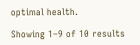optimal health.

Showing 1–9 of 10 results